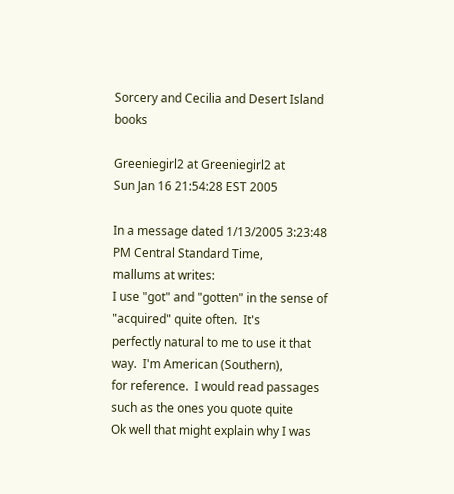Sorcery and Cecilia and Desert Island books

Greeniegirl2 at Greeniegirl2 at
Sun Jan 16 21:54:28 EST 2005

In a message dated 1/13/2005 3:23:48 PM Central Standard Time,
mallums at writes:
I use "got" and "gotten" in the sense of "acquired" quite often.  It's
perfectly natural to me to use it that way.  I'm American (Southern),
for reference.  I would read passages such as the ones you quote quite
Ok well that might explain why I was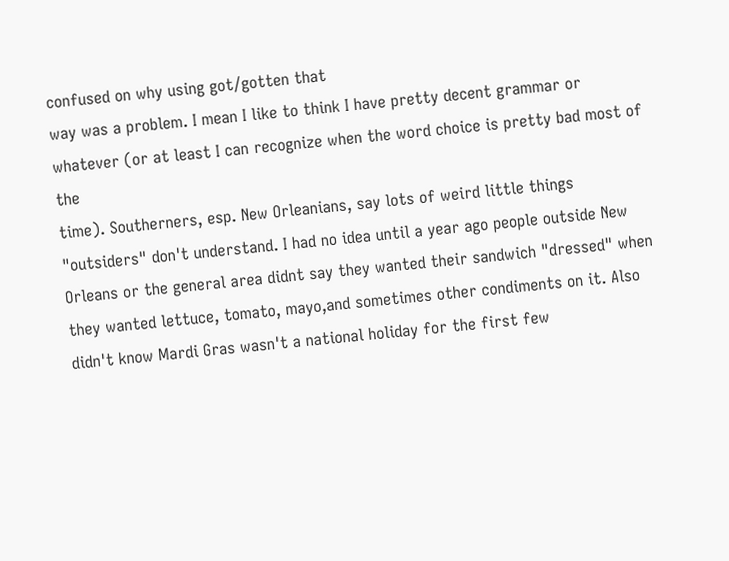confused on why using got/gotten that
way was a problem. I mean I like to think I have pretty decent grammar or
whatever (or at least I can recognize when the word choice is pretty bad most of the
time). Southerners, esp. New Orleanians, say lots of weird little things
"outsiders" don't understand. I had no idea until a year ago people outside New
Orleans or the general area didnt say they wanted their sandwich "dressed" when
they wanted lettuce, tomato, mayo,and sometimes other condiments on it. Also
didn't know Mardi Gras wasn't a national holiday for the first few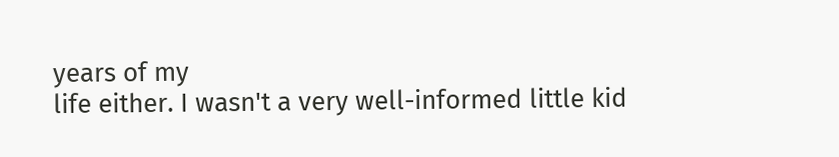years of my
life either. I wasn't a very well-informed little kid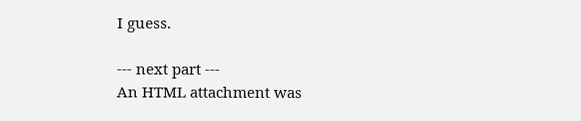I guess.

--- next part ---
An HTML attachment was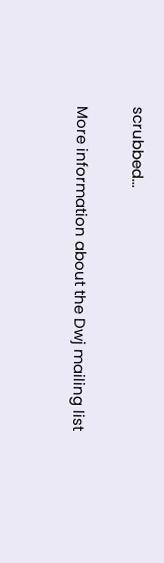scrubbed...

More information about the Dwj mailing list